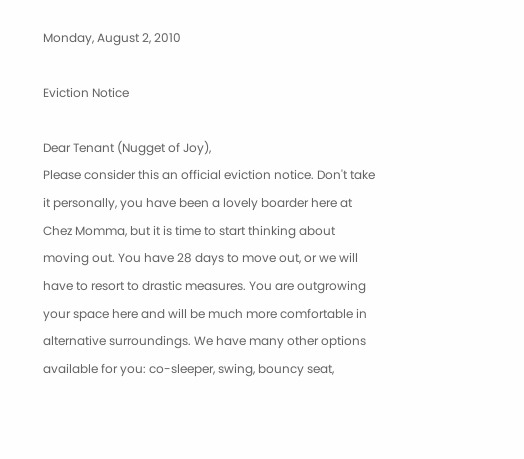Monday, August 2, 2010

Eviction Notice

Dear Tenant (Nugget of Joy),
Please consider this an official eviction notice. Don't take it personally, you have been a lovely boarder here at Chez Momma, but it is time to start thinking about moving out. You have 28 days to move out, or we will have to resort to drastic measures. You are outgrowing your space here and will be much more comfortable in alternative surroundings. We have many other options available for you: co-sleeper, swing, bouncy seat,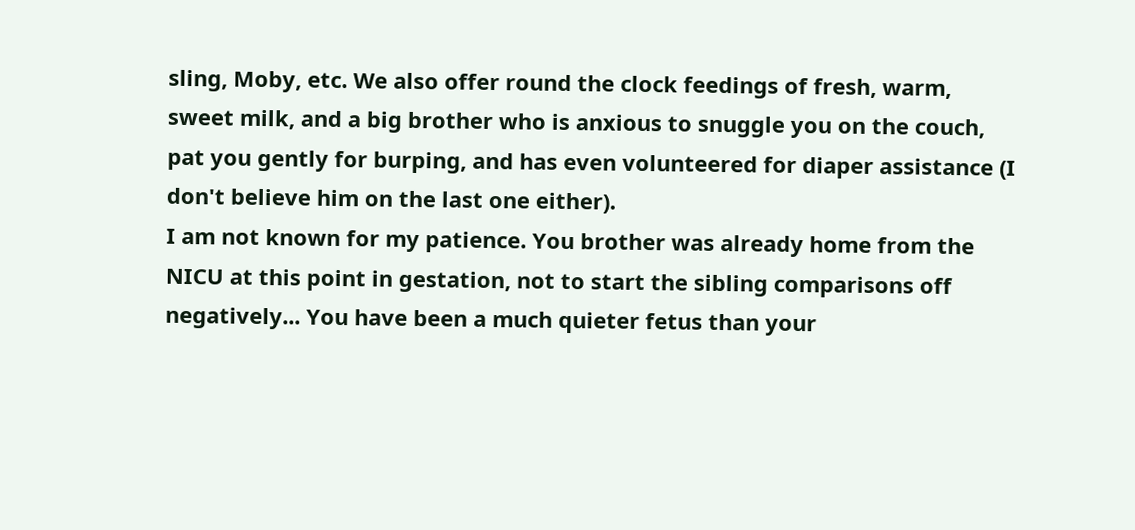sling, Moby, etc. We also offer round the clock feedings of fresh, warm, sweet milk, and a big brother who is anxious to snuggle you on the couch, pat you gently for burping, and has even volunteered for diaper assistance (I don't believe him on the last one either).
I am not known for my patience. You brother was already home from the NICU at this point in gestation, not to start the sibling comparisons off negatively... You have been a much quieter fetus than your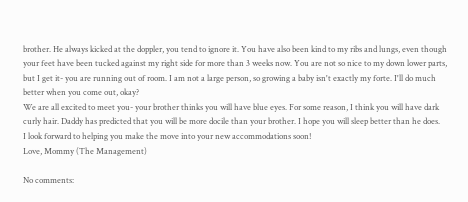brother. He always kicked at the doppler, you tend to ignore it. You have also been kind to my ribs and lungs, even though your feet have been tucked against my right side for more than 3 weeks now. You are not so nice to my down lower parts, but I get it- you are running out of room. I am not a large person, so growing a baby isn't exactly my forte. I'll do much better when you come out, okay?
We are all excited to meet you- your brother thinks you will have blue eyes. For some reason, I think you will have dark curly hair. Daddy has predicted that you will be more docile than your brother. I hope you will sleep better than he does.
I look forward to helping you make the move into your new accommodations soon!
Love, Mommy (The Management)

No comments: